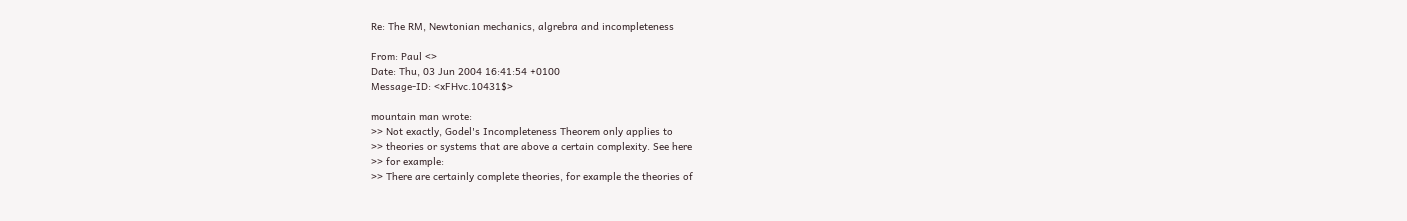Re: The RM, Newtonian mechanics, algrebra and incompleteness

From: Paul <>
Date: Thu, 03 Jun 2004 16:41:54 +0100
Message-ID: <xFHvc.10431$>

mountain man wrote:
>> Not exactly, Godel's Incompleteness Theorem only applies to
>> theories or systems that are above a certain complexity. See here
>> for example:
>> There are certainly complete theories, for example the theories of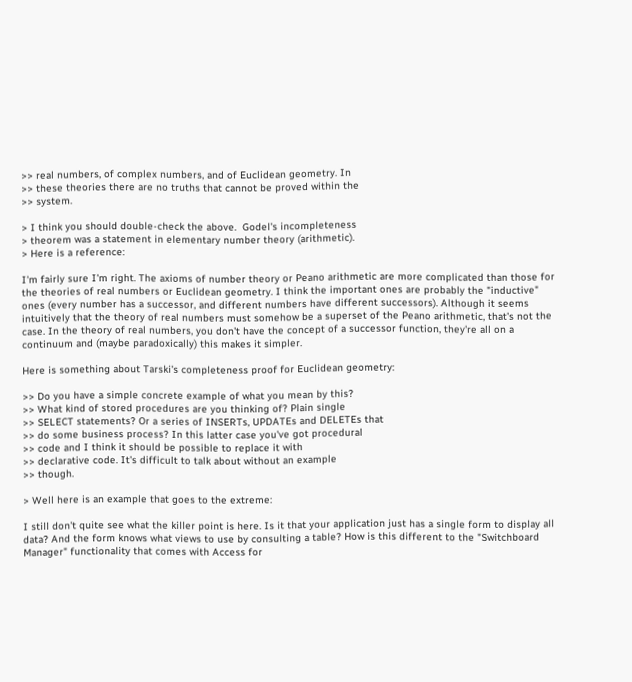>> real numbers, of complex numbers, and of Euclidean geometry. In
>> these theories there are no truths that cannot be proved within the
>> system.

> I think you should double-check the above.  Godel's incompleteness
> theorem was a statement in elementary number theory (arithmetic).
> Here is a reference:

I'm fairly sure I'm right. The axioms of number theory or Peano arithmetic are more complicated than those for the theories of real numbers or Euclidean geometry. I think the important ones are probably the "inductive" ones (every number has a successor, and different numbers have different successors). Although it seems intuitively that the theory of real numbers must somehow be a superset of the Peano arithmetic, that's not the case. In the theory of real numbers, you don't have the concept of a successor function, they're all on a continuum and (maybe paradoxically) this makes it simpler.

Here is something about Tarski's completeness proof for Euclidean geometry:

>> Do you have a simple concrete example of what you mean by this?
>> What kind of stored procedures are you thinking of? Plain single
>> SELECT statements? Or a series of INSERTs, UPDATEs and DELETEs that
>> do some business process? In this latter case you've got procedural
>> code and I think it should be possible to replace it with
>> declarative code. It's difficult to talk about without an example
>> though.

> Well here is an example that goes to the extreme:

I still don't quite see what the killer point is here. Is it that your application just has a single form to display all data? And the form knows what views to use by consulting a table? How is this different to the "Switchboard Manager" functionality that comes with Access for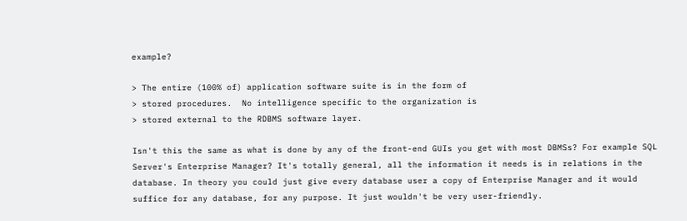example?

> The entire (100% of) application software suite is in the form of
> stored procedures.  No intelligence specific to the organization is
> stored external to the RDBMS software layer.

Isn't this the same as what is done by any of the front-end GUIs you get with most DBMSs? For example SQL Server's Enterprise Manager? It's totally general, all the information it needs is in relations in the database. In theory you could just give every database user a copy of Enterprise Manager and it would suffice for any database, for any purpose. It just wouldn't be very user-friendly.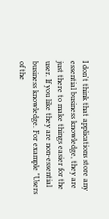I don't think that applications store any essential business knowledge, they are just there to make things easier for the user. If you like they are non-essential business knowledge. For example "Users of the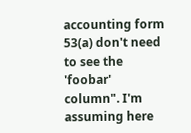accounting form 53(a) don't need to see the 'foobar' column". I'm assuming here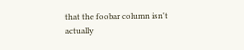that the foobar column isn't actually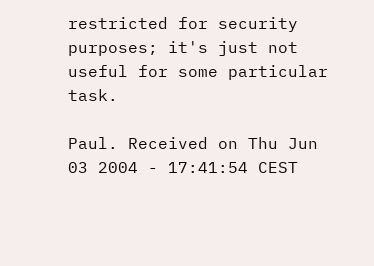restricted for security purposes; it's just not useful for some particular task.

Paul. Received on Thu Jun 03 2004 - 17:41:54 CEST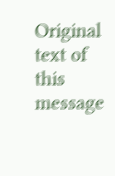Original text of this message